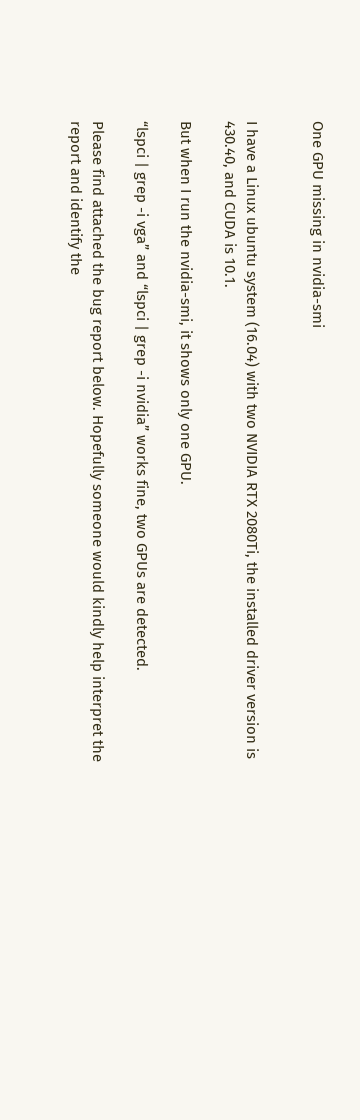One GPU missing in nvidia-smi


I have a Linux ubuntu system (16.04) with two NVIDIA RTX 2080Ti, the installed driver version is 430.40, and CUDA is 10.1.

But when I run the nvidia-smi, it shows only one GPU.

“lspci | grep -i vga” and “lspci | grep -i nvidia” works fine, two GPUs are detected.

Please find attached the bug report below. Hopefully someone would kindly help interpret the report and identify the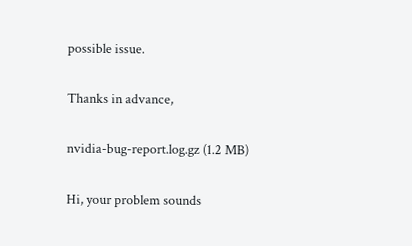possible issue.

Thanks in advance,

nvidia-bug-report.log.gz (1.2 MB)

Hi, your problem sounds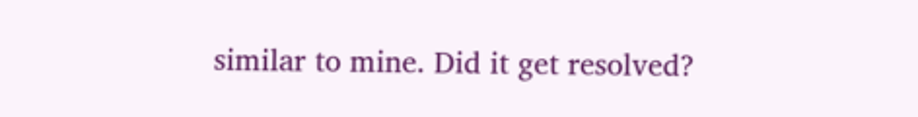similar to mine. Did it get resolved?